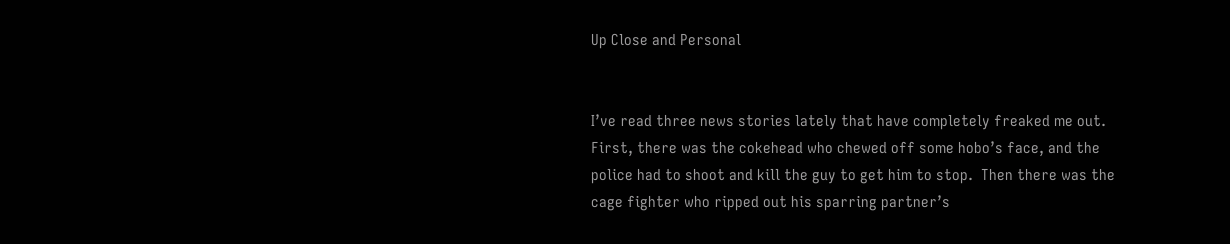Up Close and Personal


I’ve read three news stories lately that have completely freaked me out.  First, there was the cokehead who chewed off some hobo’s face, and the police had to shoot and kill the guy to get him to stop.  Then there was the cage fighter who ripped out his sparring partner’s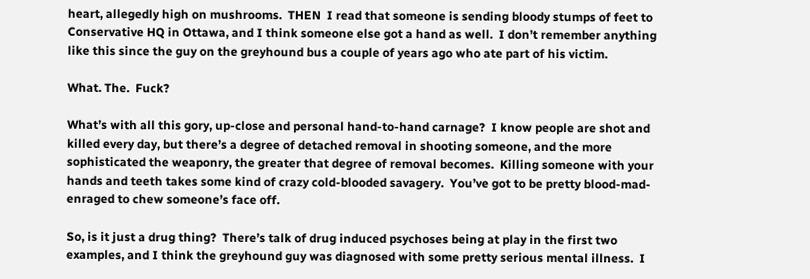heart, allegedly high on mushrooms.  THEN  I read that someone is sending bloody stumps of feet to Conservative HQ in Ottawa, and I think someone else got a hand as well.  I don’t remember anything like this since the guy on the greyhound bus a couple of years ago who ate part of his victim.

What. The.  Fuck?

What’s with all this gory, up-close and personal hand-to-hand carnage?  I know people are shot and killed every day, but there’s a degree of detached removal in shooting someone, and the more sophisticated the weaponry, the greater that degree of removal becomes.  Killing someone with your hands and teeth takes some kind of crazy cold-blooded savagery.  You’ve got to be pretty blood-mad-enraged to chew someone’s face off.

So, is it just a drug thing?  There’s talk of drug induced psychoses being at play in the first two examples, and I think the greyhound guy was diagnosed with some pretty serious mental illness.  I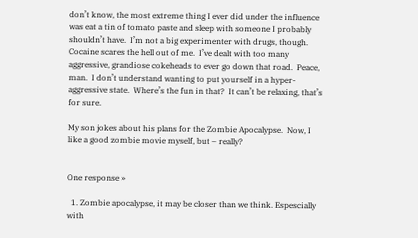don’t know, the most extreme thing I ever did under the influence was eat a tin of tomato paste and sleep with someone I probably shouldn’t have.  I’m not a big experimenter with drugs, though.  Cocaine scares the hell out of me.  I’ve dealt with too many aggressive, grandiose cokeheads to ever go down that road.  Peace, man.  I don’t understand wanting to put yourself in a hyper-aggressive state.  Where’s the fun in that?  It can’t be relaxing, that’s for sure.

My son jokes about his plans for the Zombie Apocalypse.  Now, I like a good zombie movie myself, but – really?


One response »

  1. Zombie apocalypse, it may be closer than we think. Espescially with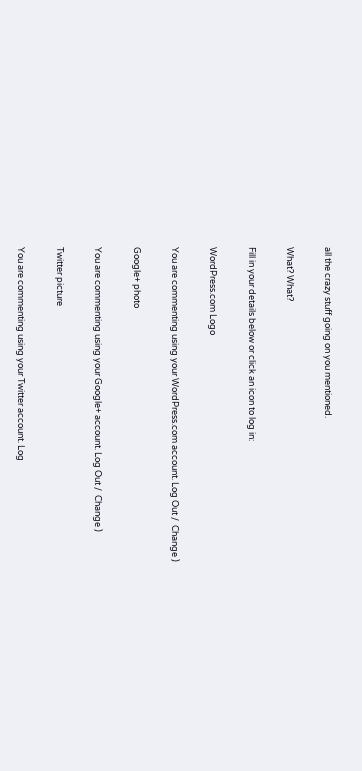all the crazy stuff going on you mentioned.

What? What?

Fill in your details below or click an icon to log in:

WordPress.com Logo

You are commenting using your WordPress.com account. Log Out /  Change )

Google+ photo

You are commenting using your Google+ account. Log Out /  Change )

Twitter picture

You are commenting using your Twitter account. Log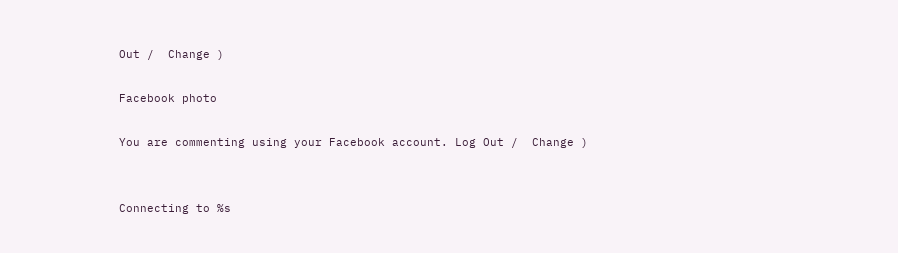Out /  Change )

Facebook photo

You are commenting using your Facebook account. Log Out /  Change )


Connecting to %s